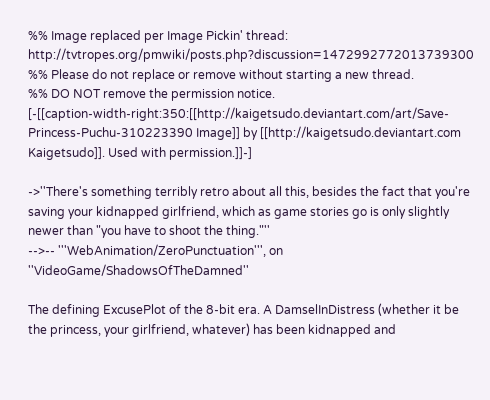%% Image replaced per Image Pickin' thread: http://tvtropes.org/pmwiki/posts.php?discussion=1472992772013739300
%% Please do not replace or remove without starting a new thread.
%% DO NOT remove the permission notice.
[-[[caption-width-right:350:[[http://kaigetsudo.deviantart.com/art/Save-Princess-Puchu-310223390 Image]] by [[http://kaigetsudo.deviantart.com Kaigetsudo]]. Used with permission.]]-]

->''There's something terribly retro about all this, besides the fact that you're saving your kidnapped girlfriend, which as game stories go is only slightly newer than "you have to shoot the thing."''
-->-- '''WebAnimation/ZeroPunctuation''', on ''VideoGame/ShadowsOfTheDamned''

The defining ExcusePlot of the 8-bit era. A DamselInDistress (whether it be the princess, your girlfriend, whatever) has been kidnapped and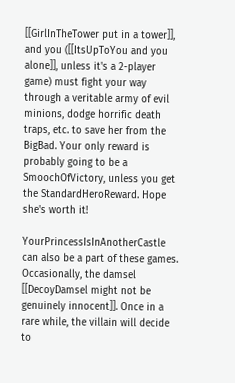[[GirlInTheTower put in a tower]], and you ([[ItsUpToYou and you alone]], unless it's a 2-player game) must fight your way through a veritable army of evil minions, dodge horrific death traps, etc. to save her from the BigBad. Your only reward is probably going to be a SmoochOfVictory, unless you get the StandardHeroReward. Hope she's worth it!

YourPrincessIsInAnotherCastle can also be a part of these games. Occasionally, the damsel [[DecoyDamsel might not be genuinely innocent]]. Once in a rare while, the villain will decide to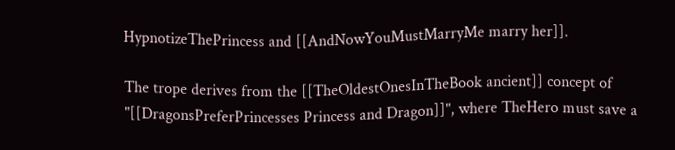HypnotizeThePrincess and [[AndNowYouMustMarryMe marry her]].

The trope derives from the [[TheOldestOnesInTheBook ancient]] concept of "[[DragonsPreferPrincesses Princess and Dragon]]", where TheHero must save a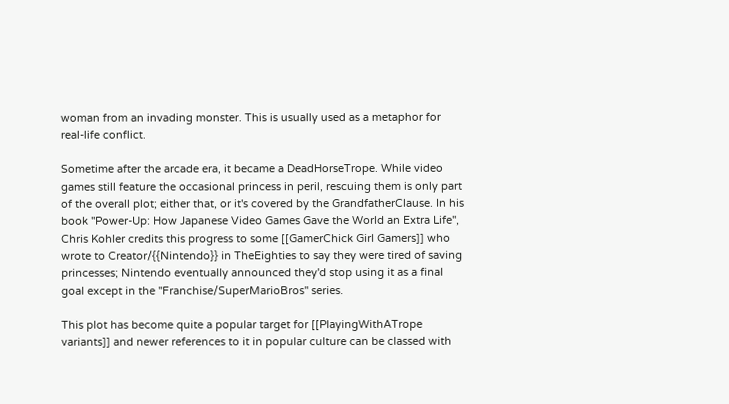woman from an invading monster. This is usually used as a metaphor for real-life conflict.

Sometime after the arcade era, it became a DeadHorseTrope. While video games still feature the occasional princess in peril, rescuing them is only part of the overall plot; either that, or it's covered by the GrandfatherClause. In his book ''Power-Up: How Japanese Video Games Gave the World an Extra Life'', Chris Kohler credits this progress to some [[GamerChick Girl Gamers]] who wrote to Creator/{{Nintendo}} in TheEighties to say they were tired of saving princesses; Nintendo eventually announced they'd stop using it as a final goal except in the ''Franchise/SuperMarioBros'' series.

This plot has become quite a popular target for [[PlayingWithATrope variants]] and newer references to it in popular culture can be classed with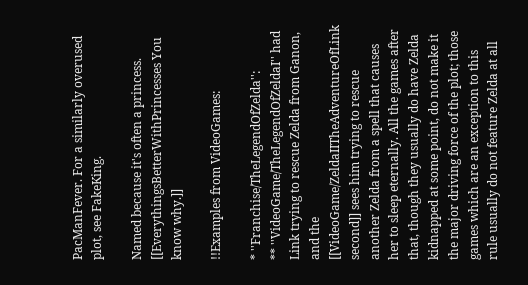PacManFever. For a similarly overused plot, see FakeKing.

Named because it's often a princess. [[EverythingsBetterWithPrincesses You know why.]]

!!Examples from VideoGames:

* ''Franchise/TheLegendOfZelda'':
** ''VideoGame/TheLegendOfZeldaI'' had Link trying to rescue Zelda from Ganon, and the [[VideoGame/ZeldaIITheAdventureOfLink second]] sees him trying to rescue another Zelda from a spell that causes her to sleep eternally. All the games after that, though they usually do have Zelda kidnapped at some point, do not make it the major driving force of the plot; those games which are an exception to this rule usually do not feature Zelda at all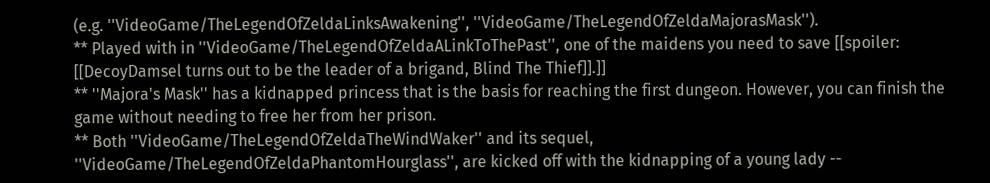(e.g. ''VideoGame/TheLegendOfZeldaLinksAwakening'', ''VideoGame/TheLegendOfZeldaMajorasMask'').
** Played with in ''VideoGame/TheLegendOfZeldaALinkToThePast'', one of the maidens you need to save [[spoiler: [[DecoyDamsel turns out to be the leader of a brigand, Blind The Thief]].]]
** ''Majora's Mask'' has a kidnapped princess that is the basis for reaching the first dungeon. However, you can finish the game without needing to free her from her prison.
** Both ''VideoGame/TheLegendOfZeldaTheWindWaker'' and its sequel, ''VideoGame/TheLegendOfZeldaPhantomHourglass'', are kicked off with the kidnapping of a young lady --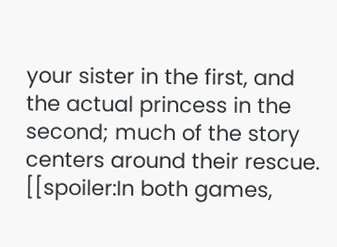your sister in the first, and the actual princess in the second; much of the story centers around their rescue. [[spoiler:In both games,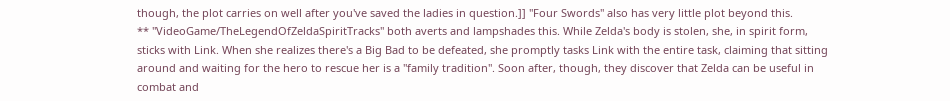though, the plot carries on well after you've saved the ladies in question.]] ''Four Swords'' also has very little plot beyond this.
** ''VideoGame/TheLegendOfZeldaSpiritTracks'' both averts and lampshades this. While Zelda's body is stolen, she, in spirit form, sticks with Link. When she realizes there's a Big Bad to be defeated, she promptly tasks Link with the entire task, claiming that sitting around and waiting for the hero to rescue her is a "family tradition". Soon after, though, they discover that Zelda can be useful in combat and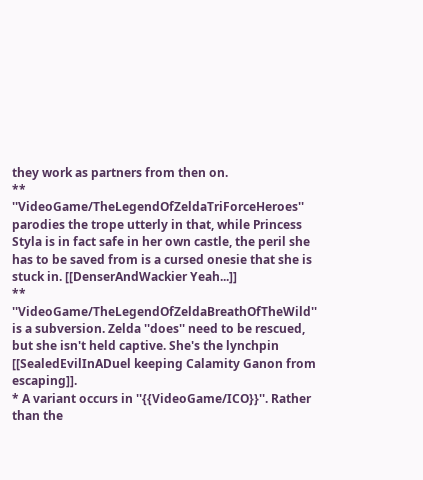they work as partners from then on.
** ''VideoGame/TheLegendOfZeldaTriForceHeroes'' parodies the trope utterly in that, while Princess Styla is in fact safe in her own castle, the peril she has to be saved from is a cursed onesie that she is stuck in. [[DenserAndWackier Yeah...]]
** ''VideoGame/TheLegendOfZeldaBreathOfTheWild'' is a subversion. Zelda ''does'' need to be rescued, but she isn't held captive. She's the lynchpin [[SealedEvilInADuel keeping Calamity Ganon from escaping]].
* A variant occurs in ''{{VideoGame/ICO}}''. Rather than the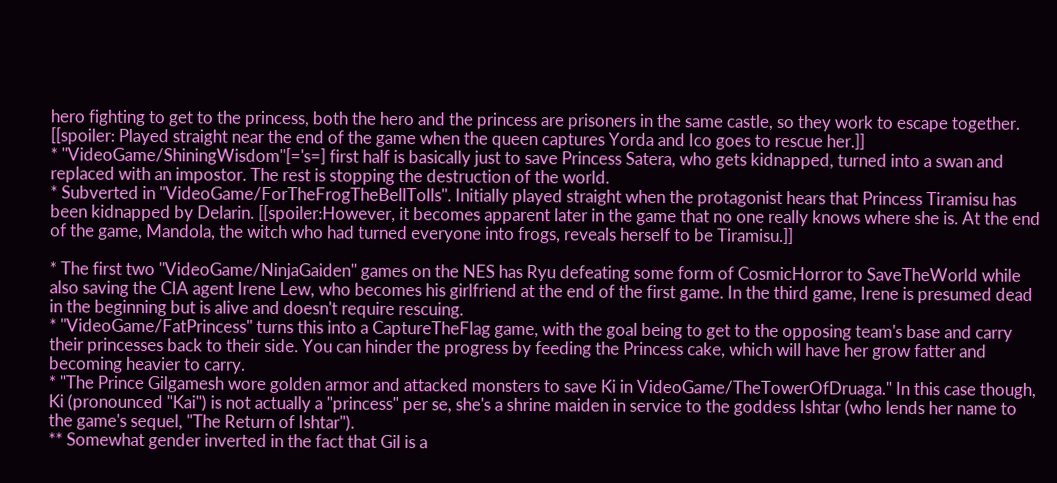hero fighting to get to the princess, both the hero and the princess are prisoners in the same castle, so they work to escape together. [[spoiler: Played straight near the end of the game when the queen captures Yorda and Ico goes to rescue her.]]
* ''VideoGame/ShiningWisdom''[='s=] first half is basically just to save Princess Satera, who gets kidnapped, turned into a swan and replaced with an impostor. The rest is stopping the destruction of the world.
* Subverted in ''VideoGame/ForTheFrogTheBellTolls''. Initially played straight when the protagonist hears that Princess Tiramisu has been kidnapped by Delarin. [[spoiler:However, it becomes apparent later in the game that no one really knows where she is. At the end of the game, Mandola, the witch who had turned everyone into frogs, reveals herself to be Tiramisu.]]

* The first two ''VideoGame/NinjaGaiden'' games on the NES has Ryu defeating some form of CosmicHorror to SaveTheWorld while also saving the CIA agent Irene Lew, who becomes his girlfriend at the end of the first game. In the third game, Irene is presumed dead in the beginning but is alive and doesn't require rescuing.
* ''VideoGame/FatPrincess'' turns this into a CaptureTheFlag game, with the goal being to get to the opposing team's base and carry their princesses back to their side. You can hinder the progress by feeding the Princess cake, which will have her grow fatter and becoming heavier to carry.
* "The Prince Gilgamesh wore golden armor and attacked monsters to save Ki in VideoGame/TheTowerOfDruaga." In this case though, Ki (pronounced "Kai") is not actually a "princess" per se, she's a shrine maiden in service to the goddess Ishtar (who lends her name to the game's sequel, "The Return of Ishtar").
** Somewhat gender inverted in the fact that Gil is a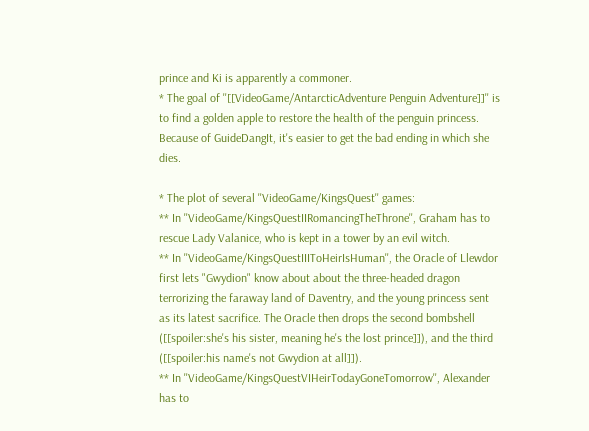prince and Ki is apparently a commoner.
* The goal of ''[[VideoGame/AntarcticAdventure Penguin Adventure]]'' is to find a golden apple to restore the health of the penguin princess. Because of GuideDangIt, it's easier to get the bad ending in which she dies.

* The plot of several ''VideoGame/KingsQuest'' games:
** In ''VideoGame/KingsQuestIIRomancingTheThrone'', Graham has to rescue Lady Valanice, who is kept in a tower by an evil witch.
** In ''VideoGame/KingsQuestIIIToHeirIsHuman'', the Oracle of Llewdor first lets "Gwydion" know about about the three-headed dragon terrorizing the faraway land of Daventry, and the young princess sent as its latest sacrifice. The Oracle then drops the second bombshell ([[spoiler:she's his sister, meaning he's the lost prince]]), and the third ([[spoiler:his name's not Gwydion at all]]).
** In ''VideoGame/KingsQuestVIHeirTodayGoneTomorrow'', Alexander has to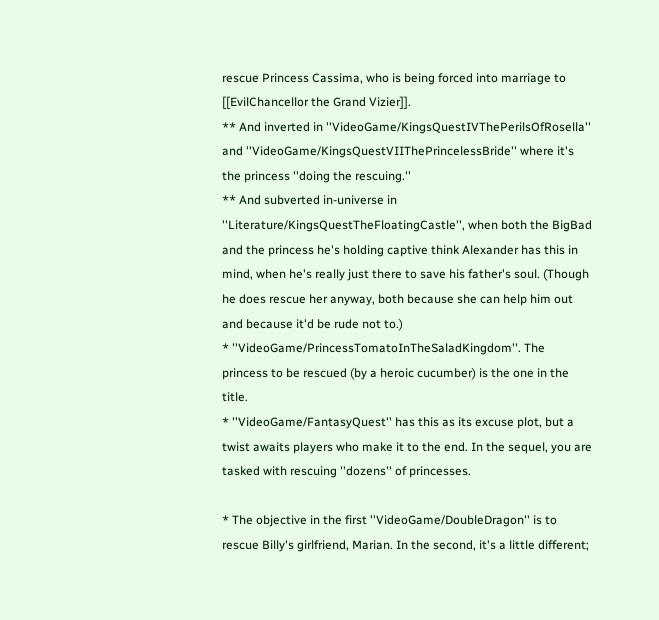rescue Princess Cassima, who is being forced into marriage to [[EvilChancellor the Grand Vizier]].
** And inverted in ''VideoGame/KingsQuestIVThePerilsOfRosella'' and ''VideoGame/KingsQuestVIIThePrincelessBride'' where it's the princess ''doing the rescuing.''
** And subverted in-universe in ''Literature/KingsQuestTheFloatingCastle'', when both the BigBad and the princess he's holding captive think Alexander has this in mind, when he's really just there to save his father's soul. (Though he does rescue her anyway, both because she can help him out and because it'd be rude not to.)
* ''VideoGame/PrincessTomatoInTheSaladKingdom''. The princess to be rescued (by a heroic cucumber) is the one in the title.
* ''VideoGame/FantasyQuest'' has this as its excuse plot, but a twist awaits players who make it to the end. In the sequel, you are tasked with rescuing ''dozens'' of princesses.

* The objective in the first ''VideoGame/DoubleDragon'' is to rescue Billy's girlfriend, Marian. In the second, it's a little different;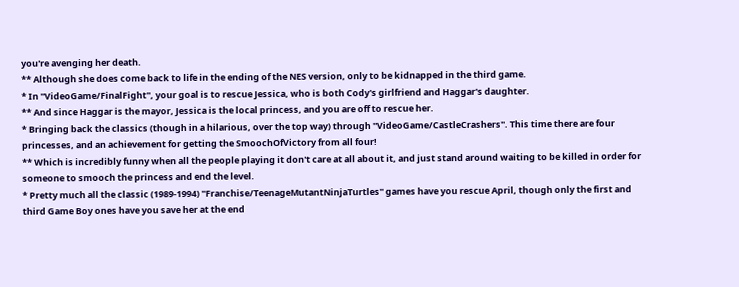you're avenging her death.
** Although she does come back to life in the ending of the NES version, only to be kidnapped in the third game.
* In ''VideoGame/FinalFight'', your goal is to rescue Jessica, who is both Cody's girlfriend and Haggar's daughter.
** And since Haggar is the mayor, Jessica is the local princess, and you are off to rescue her.
* Bringing back the classics (though in a hilarious, over the top way) through ''VideoGame/CastleCrashers''. This time there are four princesses, and an achievement for getting the SmoochOfVictory from all four!
** Which is incredibly funny when all the people playing it don't care at all about it, and just stand around waiting to be killed in order for someone to smooch the princess and end the level.
* Pretty much all the classic (1989-1994) ''Franchise/TeenageMutantNinjaTurtles'' games have you rescue April, though only the first and third Game Boy ones have you save her at the end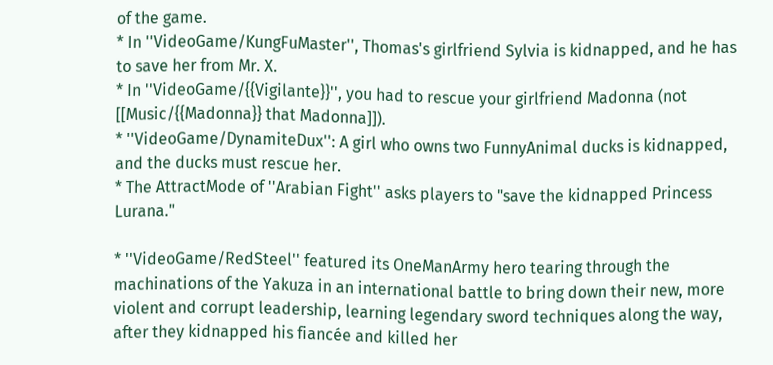of the game.
* In ''VideoGame/KungFuMaster'', Thomas's girlfriend Sylvia is kidnapped, and he has to save her from Mr. X.
* In ''VideoGame/{{Vigilante}}'', you had to rescue your girlfriend Madonna (not [[Music/{{Madonna}} that Madonna]]).
* ''VideoGame/DynamiteDux'': A girl who owns two FunnyAnimal ducks is kidnapped, and the ducks must rescue her.
* The AttractMode of ''Arabian Fight'' asks players to "save the kidnapped Princess Lurana."

* ''VideoGame/RedSteel'' featured its OneManArmy hero tearing through the machinations of the Yakuza in an international battle to bring down their new, more violent and corrupt leadership, learning legendary sword techniques along the way, after they kidnapped his fiancée and killed her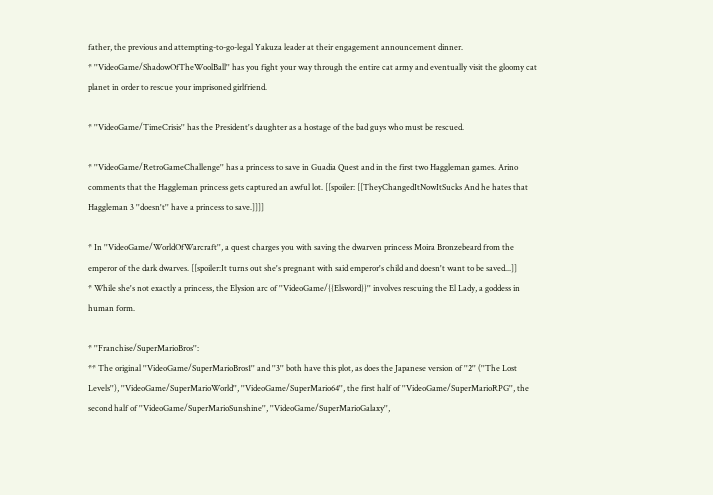father, the previous and attempting-to-go-legal Yakuza leader at their engagement announcement dinner.
* ''VideoGame/ShadowOfTheWoolBall'' has you fight your way through the entire cat army and eventually visit the gloomy cat planet in order to rescue your imprisoned girlfriend.

* ''VideoGame/TimeCrisis'' has the President's daughter as a hostage of the bad guys who must be rescued.

* ''VideoGame/RetroGameChallenge'' has a princess to save in Guadia Quest and in the first two Haggleman games. Arino comments that the Haggleman princess gets captured an awful lot. [[spoiler: [[TheyChangedItNowItSucks And he hates that Haggleman 3 ''doesn't'' have a princess to save.]]]]

* In ''VideoGame/WorldOfWarcraft'', a quest charges you with saving the dwarven princess Moira Bronzebeard from the emperor of the dark dwarves. [[spoiler:It turns out she's pregnant with said emperor's child and doesn't want to be saved...]]
* While she's not exactly a princess, the Elysion arc of ''VideoGame/{{Elsword}}'' involves rescuing the El Lady, a goddess in human form.

* ''Franchise/SuperMarioBros'':
** The original ''VideoGame/SuperMarioBros1'' and ''3'' both have this plot, as does the Japanese version of ''2'' (''The Lost Levels''), ''VideoGame/SuperMarioWorld'', ''VideoGame/SuperMario64'', the first half of ''VideoGame/SuperMarioRPG'', the second half of ''VideoGame/SuperMarioSunshine'', ''VideoGame/SuperMarioGalaxy'',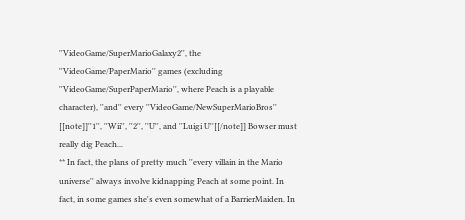''VideoGame/SuperMarioGalaxy2'', the ''VideoGame/PaperMario'' games (excluding ''VideoGame/SuperPaperMario'', where Peach is a playable character), ''and'' every ''VideoGame/NewSuperMarioBros'' [[note]]''1'', ''Wii'', ''2'', ''U'', and ''Luigi U''[[/note]] Bowser must really dig Peach...
** In fact, the plans of pretty much ''every villain in the Mario universe'' always involve kidnapping Peach at some point. In fact, in some games she's even somewhat of a BarrierMaiden. In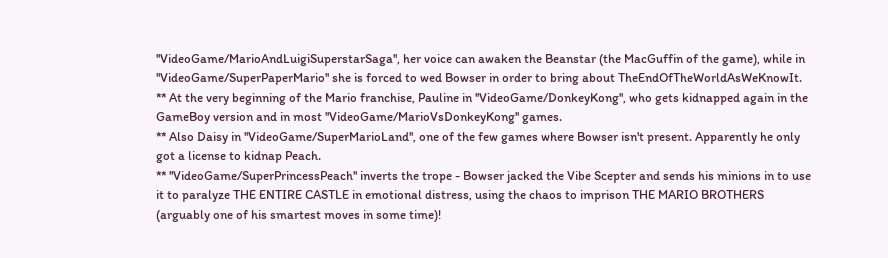''VideoGame/MarioAndLuigiSuperstarSaga'', her voice can awaken the Beanstar (the MacGuffin of the game), while in ''VideoGame/SuperPaperMario'' she is forced to wed Bowser in order to bring about TheEndOfTheWorldAsWeKnowIt.
** At the very beginning of the Mario franchise, Pauline in ''VideoGame/DonkeyKong'', who gets kidnapped again in the GameBoy version and in most ''VideoGame/MarioVsDonkeyKong'' games.
** Also Daisy in ''VideoGame/SuperMarioLand'', one of the few games where Bowser isn't present. Apparently he only got a license to kidnap Peach.
** ''VideoGame/SuperPrincessPeach'' inverts the trope - Bowser jacked the Vibe Scepter and sends his minions in to use it to paralyze THE ENTIRE CASTLE in emotional distress, using the chaos to imprison THE MARIO BROTHERS (arguably one of his smartest moves in some time)!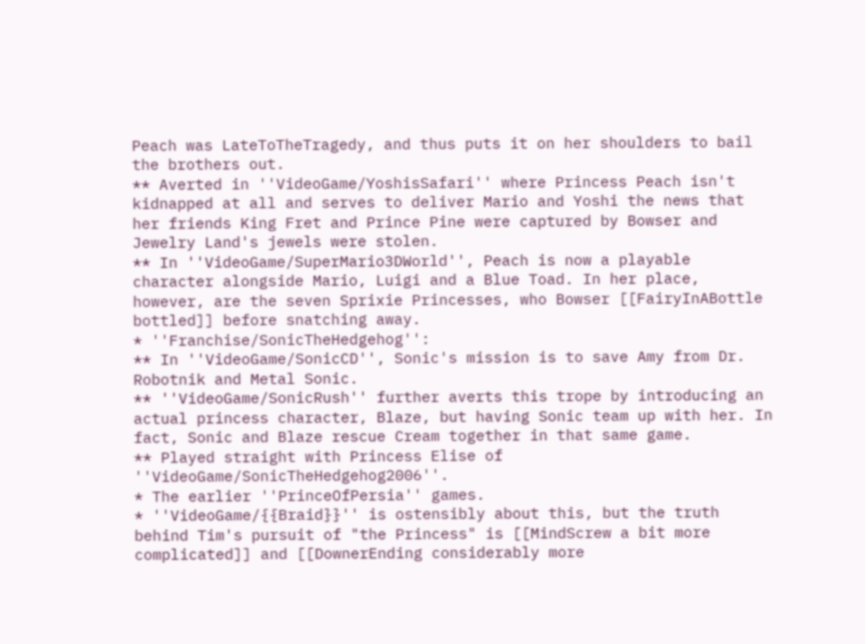Peach was LateToTheTragedy, and thus puts it on her shoulders to bail the brothers out.
** Averted in ''VideoGame/YoshisSafari'' where Princess Peach isn't kidnapped at all and serves to deliver Mario and Yoshi the news that her friends King Fret and Prince Pine were captured by Bowser and Jewelry Land's jewels were stolen.
** In ''VideoGame/SuperMario3DWorld'', Peach is now a playable character alongside Mario, Luigi and a Blue Toad. In her place, however, are the seven Sprixie Princesses, who Bowser [[FairyInABottle bottled]] before snatching away.
* ''Franchise/SonicTheHedgehog'':
** In ''VideoGame/SonicCD'', Sonic's mission is to save Amy from Dr. Robotnik and Metal Sonic.
** ''VideoGame/SonicRush'' further averts this trope by introducing an actual princess character, Blaze, but having Sonic team up with her. In fact, Sonic and Blaze rescue Cream together in that same game.
** Played straight with Princess Elise of ''VideoGame/SonicTheHedgehog2006''.
* The earlier ''PrinceOfPersia'' games.
* ''VideoGame/{{Braid}}'' is ostensibly about this, but the truth behind Tim's pursuit of "the Princess" is [[MindScrew a bit more complicated]] and [[DownerEnding considerably more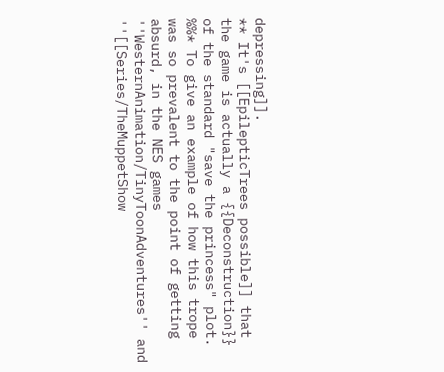depressing]].
** It's [[EpilepticTrees possible]] that the game is actually a {{Deconstruction}} of the standard "save the princess" plot.
%%* To give an example of how this trope was so prevalent to the point of getting absurd, in the NES games ''WesternAnimation/TinyToonAdventures'' and ''[[Series/TheMuppetShow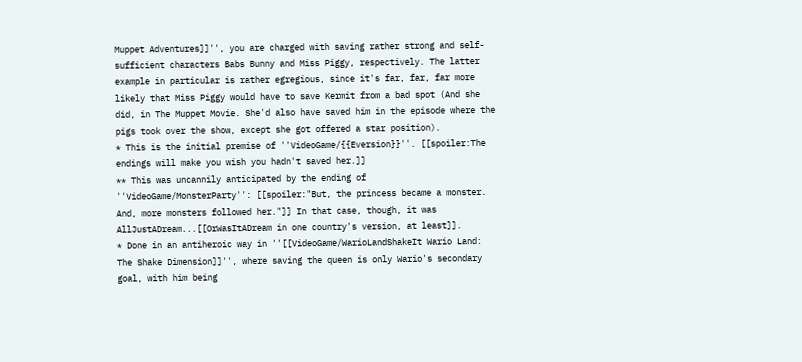Muppet Adventures]]'', you are charged with saving rather strong and self-sufficient characters Babs Bunny and Miss Piggy, respectively. The latter example in particular is rather egregious, since it's far, far, far more likely that Miss Piggy would have to save Kermit from a bad spot (And she did, in The Muppet Movie. She'd also have saved him in the episode where the pigs took over the show, except she got offered a star position).
* This is the initial premise of ''VideoGame/{{Eversion}}''. [[spoiler:The endings will make you wish you hadn't saved her.]]
** This was uncannily anticipated by the ending of ''VideoGame/MonsterParty'': [[spoiler:"But, the princess became a monster. And, more monsters followed her."]] In that case, though, it was AllJustADream...[[OrWasItADream in one country's version, at least]].
* Done in an antiheroic way in ''[[VideoGame/WarioLandShakeIt Wario Land: The Shake Dimension]]'', where saving the queen is only Wario's secondary goal, with him being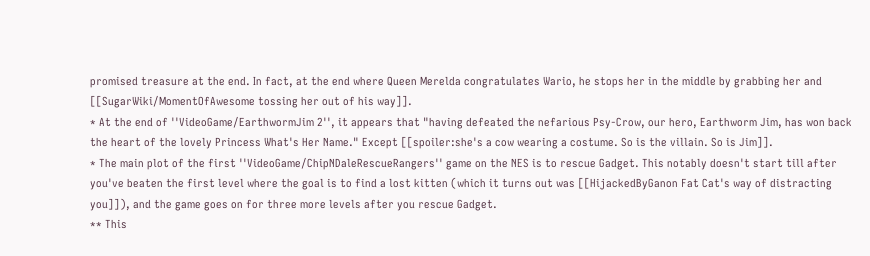promised treasure at the end. In fact, at the end where Queen Merelda congratulates Wario, he stops her in the middle by grabbing her and [[SugarWiki/MomentOfAwesome tossing her out of his way]].
* At the end of ''VideoGame/EarthwormJim 2'', it appears that "having defeated the nefarious Psy-Crow, our hero, Earthworm Jim, has won back the heart of the lovely Princess What's Her Name." Except [[spoiler:she's a cow wearing a costume. So is the villain. So is Jim]].
* The main plot of the first ''VideoGame/ChipNDaleRescueRangers'' game on the NES is to rescue Gadget. This notably doesn't start till after you've beaten the first level where the goal is to find a lost kitten (which it turns out was [[HijackedByGanon Fat Cat's way of distracting you]]), and the game goes on for three more levels after you rescue Gadget.
** This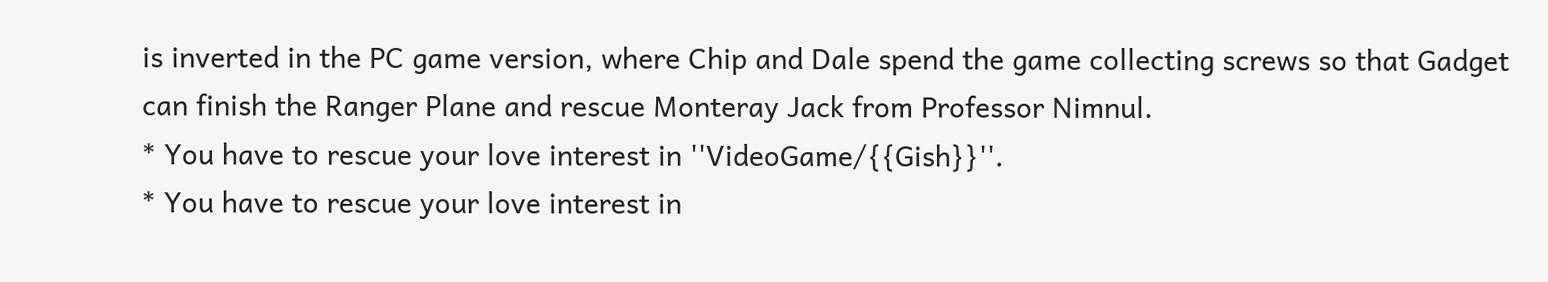is inverted in the PC game version, where Chip and Dale spend the game collecting screws so that Gadget can finish the Ranger Plane and rescue Monteray Jack from Professor Nimnul.
* You have to rescue your love interest in ''VideoGame/{{Gish}}''.
* You have to rescue your love interest in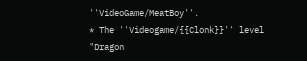''VideoGame/MeatBoy''.
* The ''Videogame/{{Clonk}}'' level "Dragon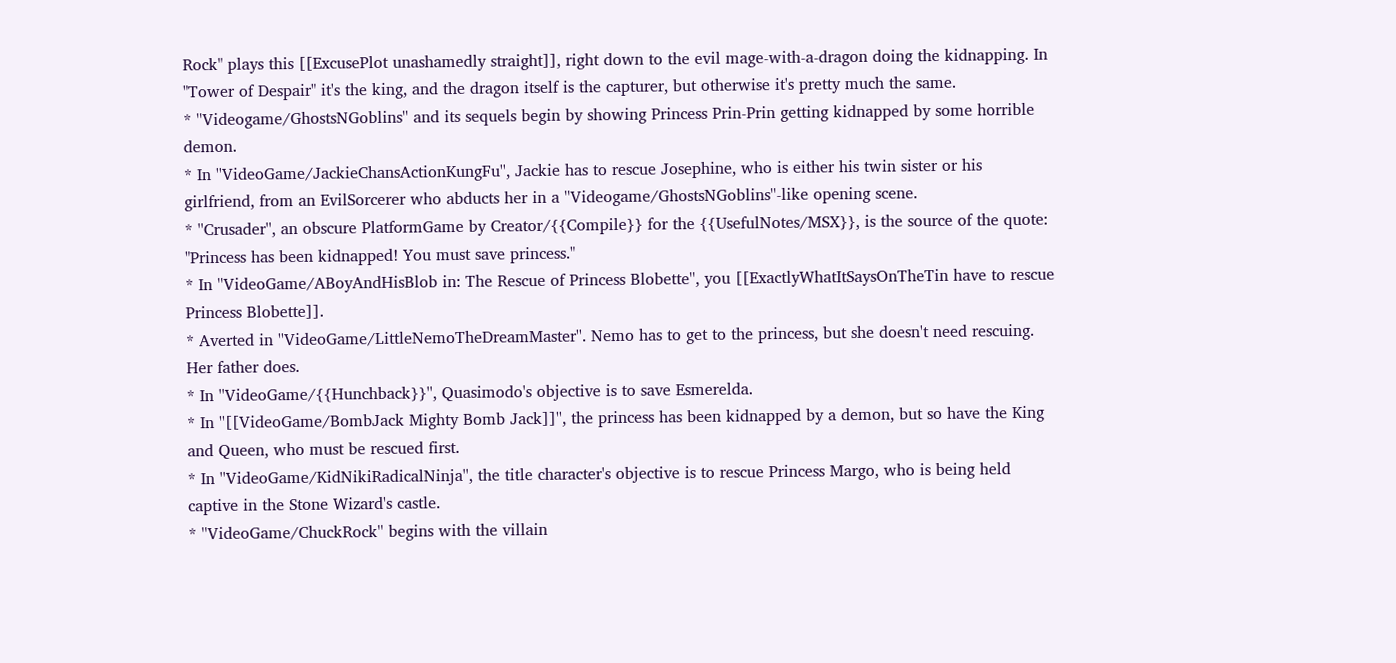Rock" plays this [[ExcusePlot unashamedly straight]], right down to the evil mage-with-a-dragon doing the kidnapping. In "Tower of Despair" it's the king, and the dragon itself is the capturer, but otherwise it's pretty much the same.
* ''Videogame/GhostsNGoblins'' and its sequels begin by showing Princess Prin-Prin getting kidnapped by some horrible demon.
* In ''VideoGame/JackieChansActionKungFu'', Jackie has to rescue Josephine, who is either his twin sister or his girlfriend, from an EvilSorcerer who abducts her in a ''Videogame/GhostsNGoblins''-like opening scene.
* ''Crusader'', an obscure PlatformGame by Creator/{{Compile}} for the {{UsefulNotes/MSX}}, is the source of the quote: "Princess has been kidnapped! You must save princess."
* In ''VideoGame/ABoyAndHisBlob in: The Rescue of Princess Blobette'', you [[ExactlyWhatItSaysOnTheTin have to rescue Princess Blobette]].
* Averted in ''VideoGame/LittleNemoTheDreamMaster''. Nemo has to get to the princess, but she doesn't need rescuing. Her father does.
* In ''VideoGame/{{Hunchback}}'', Quasimodo's objective is to save Esmerelda.
* In ''[[VideoGame/BombJack Mighty Bomb Jack]]'', the princess has been kidnapped by a demon, but so have the King and Queen, who must be rescued first.
* In ''VideoGame/KidNikiRadicalNinja'', the title character's objective is to rescue Princess Margo, who is being held captive in the Stone Wizard's castle.
* ''VideoGame/ChuckRock'' begins with the villain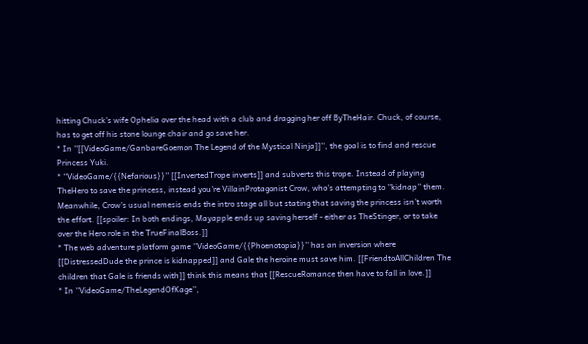hitting Chuck's wife Ophelia over the head with a club and dragging her off ByTheHair. Chuck, of course, has to get off his stone lounge chair and go save her.
* In ''[[VideoGame/GanbareGoemon The Legend of the Mystical Ninja]]'', the goal is to find and rescue Princess Yuki.
* ''VideoGame/{{Nefarious}}'' [[InvertedTrope inverts]] and subverts this trope. Instead of playing TheHero to save the princess, instead you're VillainProtagonist Crow, who's attempting to ''kidnap'' them. Meanwhile, Crow's usual nemesis ends the intro stage all but stating that saving the princess isn't worth the effort. [[spoiler: In both endings, Mayapple ends up saving herself - either as TheStinger, or to take over the Hero role in the TrueFinalBoss.]]
* The web adventure platform game ''VideoGame/{{Phoenotopia}}'' has an inversion where [[DistressedDude the prince is kidnapped]] and Gale the heroine must save him. [[FriendtoAllChildren The children that Gale is friends with]] think this means that [[RescueRomance then have to fall in love.]]
* In ''VideoGame/TheLegendOfKage'',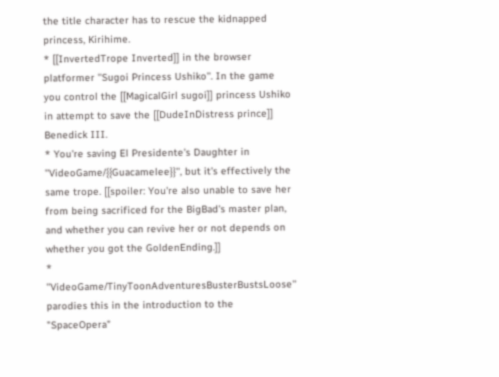the title character has to rescue the kidnapped princess, Kirihime.
* [[InvertedTrope Inverted]] in the browser platformer ''Sugoi Princess Ushiko''. In the game you control the [[MagicalGirl sugoi]] princess Ushiko in attempt to save the [[DudeInDistress prince]] Benedick III.
* You're saving El Presidente's Daughter in ''VideoGame/{{Guacamelee}}'', but it's effectively the same trope. [[spoiler: You're also unable to save her from being sacrificed for the BigBad's master plan, and whether you can revive her or not depends on whether you got the GoldenEnding.]]
* ''VideoGame/TinyToonAdventuresBusterBustsLoose'' parodies this in the introduction to the "SpaceOpera"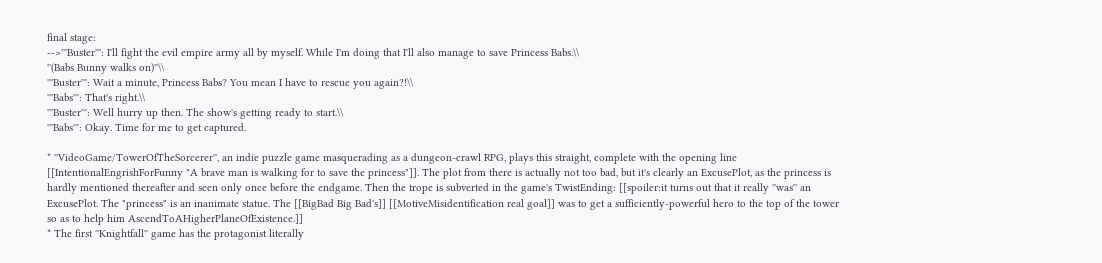final stage:
-->'''Buster''': I'll fight the evil empire army all by myself. While I'm doing that I'll also manage to save Princess Babs.\\
''(Babs Bunny walks on)''\\
'''Buster''': Wait a minute, Princess Babs? You mean I have to rescue you again?!\\
'''Babs''': That's right.\\
'''Buster''': Well hurry up then. The show's getting ready to start.\\
'''Babs''': Okay. Time for me to get captured.

* ''VideoGame/TowerOfTheSorcerer'', an indie puzzle game masquerading as a dungeon-crawl RPG, plays this straight, complete with the opening line [[IntentionalEngrishForFunny "A brave man is walking for to save the princess"]]. The plot from there is actually not too bad, but it's clearly an ExcusePlot, as the princess is hardly mentioned thereafter and seen only once before the endgame. Then the trope is subverted in the game's TwistEnding: [[spoiler:it turns out that it really ''was'' an ExcusePlot. The "princess" is an inanimate statue. The [[BigBad Big Bad's]] [[MotiveMisidentification real goal]] was to get a sufficiently-powerful hero to the top of the tower so as to help him AscendToAHigherPlaneOfExistence.]]
* The first ''Knightfall'' game has the protagonist literally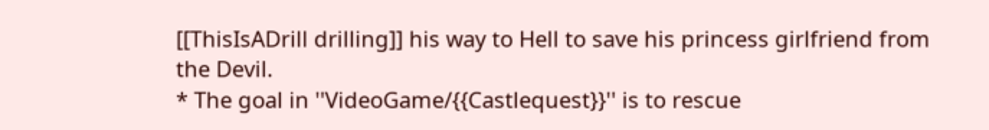[[ThisIsADrill drilling]] his way to Hell to save his princess girlfriend from the Devil.
* The goal in ''VideoGame/{{Castlequest}}'' is to rescue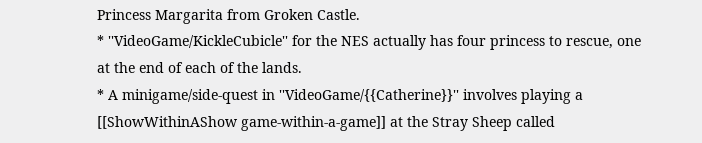Princess Margarita from Groken Castle.
* ''VideoGame/KickleCubicle'' for the NES actually has four princess to rescue, one at the end of each of the lands.
* A minigame/side-quest in ''VideoGame/{{Catherine}}'' involves playing a [[ShowWithinAShow game-within-a-game]] at the Stray Sheep called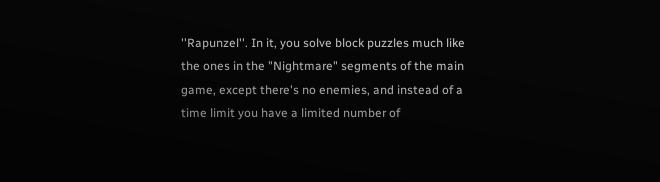''Rapunzel''. In it, you solve block puzzles much like the ones in the "Nightmare" segments of the main game, except there's no enemies, and instead of a time limit you have a limited number of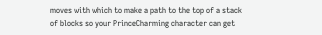moves with which to make a path to the top of a stack of blocks so your PrinceCharming character can get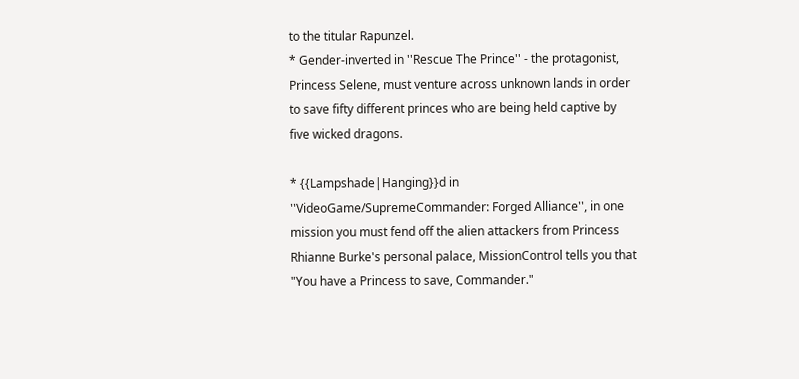to the titular Rapunzel.
* Gender-inverted in ''Rescue The Prince'' - the protagonist, Princess Selene, must venture across unknown lands in order to save fifty different princes who are being held captive by five wicked dragons.

* {{Lampshade|Hanging}}d in ''VideoGame/SupremeCommander: Forged Alliance'', in one mission you must fend off the alien attackers from Princess Rhianne Burke's personal palace, MissionControl tells you that "You have a Princess to save, Commander."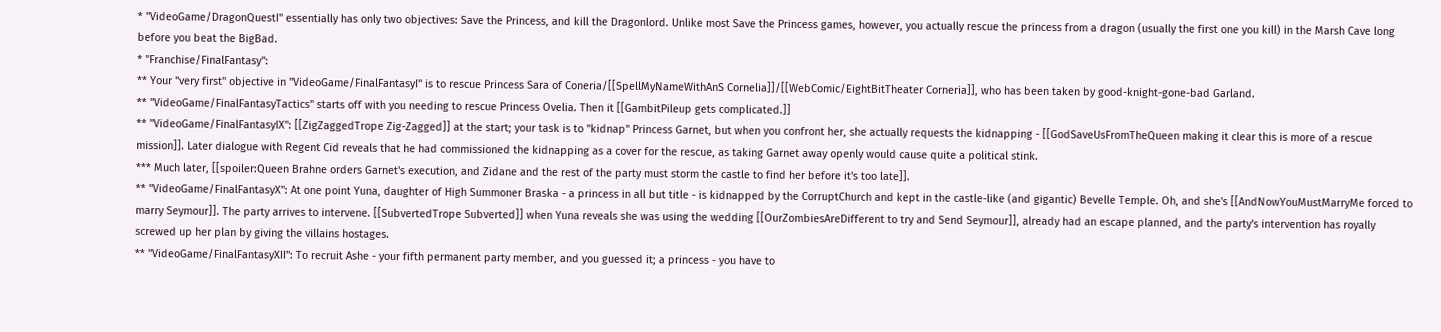* ''VideoGame/DragonQuestI'' essentially has only two objectives: Save the Princess, and kill the Dragonlord. Unlike most Save the Princess games, however, you actually rescue the princess from a dragon (usually the first one you kill) in the Marsh Cave long before you beat the BigBad.
* ''Franchise/FinalFantasy'':
** Your ''very first'' objective in ''VideoGame/FinalFantasyI'' is to rescue Princess Sara of Coneria/[[SpellMyNameWithAnS Cornelia]]/[[WebComic/EightBitTheater Corneria]], who has been taken by good-knight-gone-bad Garland.
** ''VideoGame/FinalFantasyTactics'' starts off with you needing to rescue Princess Ovelia. Then it [[GambitPileup gets complicated.]]
** ''VideoGame/FinalFantasyIX'': [[ZigZaggedTrope Zig-Zagged]] at the start; your task is to ''kidnap'' Princess Garnet, but when you confront her, she actually requests the kidnapping - [[GodSaveUsFromTheQueen making it clear this is more of a rescue mission]]. Later dialogue with Regent Cid reveals that he had commissioned the kidnapping as a cover for the rescue, as taking Garnet away openly would cause quite a political stink.
*** Much later, [[spoiler:Queen Brahne orders Garnet's execution, and Zidane and the rest of the party must storm the castle to find her before it's too late]].
** ''VideoGame/FinalFantasyX'': At one point Yuna, daughter of High Summoner Braska - a princess in all but title - is kidnapped by the CorruptChurch and kept in the castle-like (and gigantic) Bevelle Temple. Oh, and she's [[AndNowYouMustMarryMe forced to marry Seymour]]. The party arrives to intervene. [[SubvertedTrope Subverted]] when Yuna reveals she was using the wedding [[OurZombiesAreDifferent to try and Send Seymour]], already had an escape planned, and the party's intervention has royally screwed up her plan by giving the villains hostages.
** ''VideoGame/FinalFantasyXII'': To recruit Ashe - your fifth permanent party member, and you guessed it; a princess - you have to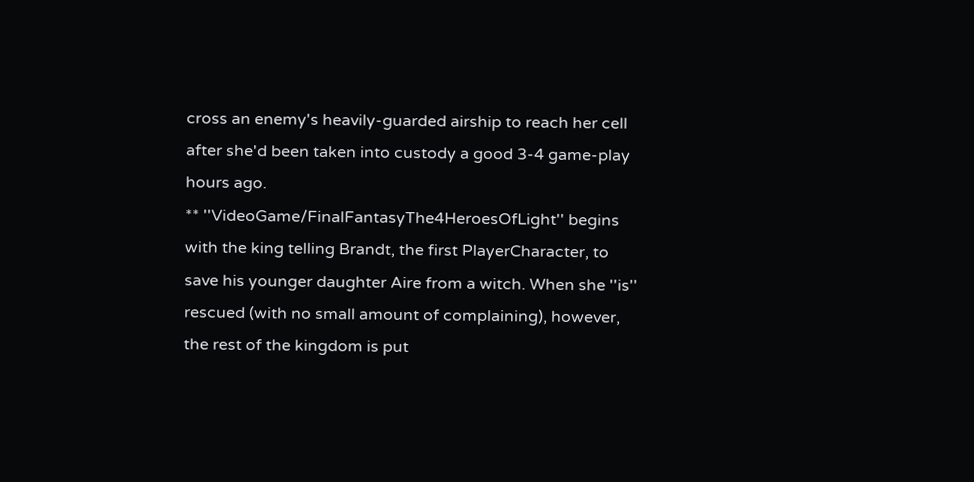cross an enemy's heavily-guarded airship to reach her cell after she'd been taken into custody a good 3-4 game-play hours ago.
** ''VideoGame/FinalFantasyThe4HeroesOfLight'' begins with the king telling Brandt, the first PlayerCharacter, to save his younger daughter Aire from a witch. When she ''is'' rescued (with no small amount of complaining), however, the rest of the kingdom is put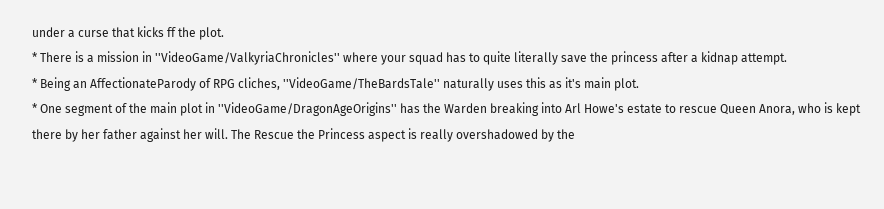under a curse that kicks ff the plot.
* There is a mission in ''VideoGame/ValkyriaChronicles'' where your squad has to quite literally save the princess after a kidnap attempt.
* Being an AffectionateParody of RPG cliches, ''VideoGame/TheBardsTale'' naturally uses this as it's main plot.
* One segment of the main plot in ''VideoGame/DragonAgeOrigins'' has the Warden breaking into Arl Howe's estate to rescue Queen Anora, who is kept there by her father against her will. The Rescue the Princess aspect is really overshadowed by the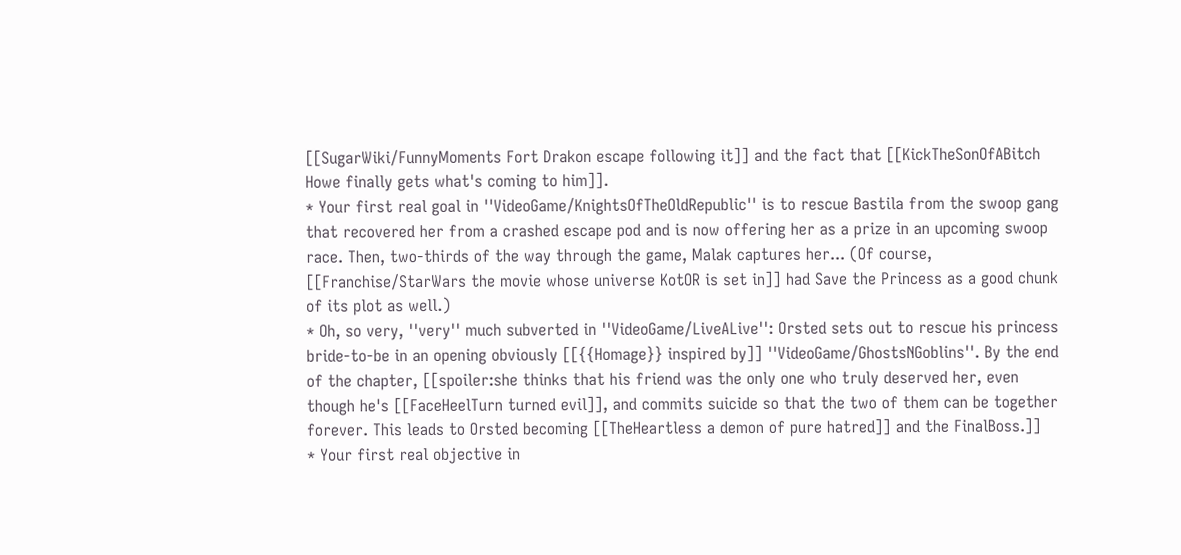[[SugarWiki/FunnyMoments Fort Drakon escape following it]] and the fact that [[KickTheSonOfABitch Howe finally gets what's coming to him]].
* Your first real goal in ''VideoGame/KnightsOfTheOldRepublic'' is to rescue Bastila from the swoop gang that recovered her from a crashed escape pod and is now offering her as a prize in an upcoming swoop race. Then, two-thirds of the way through the game, Malak captures her... (Of course, [[Franchise/StarWars the movie whose universe KotOR is set in]] had Save the Princess as a good chunk of its plot as well.)
* Oh, so very, ''very'' much subverted in ''VideoGame/LiveALive'': Orsted sets out to rescue his princess bride-to-be in an opening obviously [[{{Homage}} inspired by]] ''VideoGame/GhostsNGoblins''. By the end of the chapter, [[spoiler:she thinks that his friend was the only one who truly deserved her, even though he's [[FaceHeelTurn turned evil]], and commits suicide so that the two of them can be together forever. This leads to Orsted becoming [[TheHeartless a demon of pure hatred]] and the FinalBoss.]]
* Your first real objective in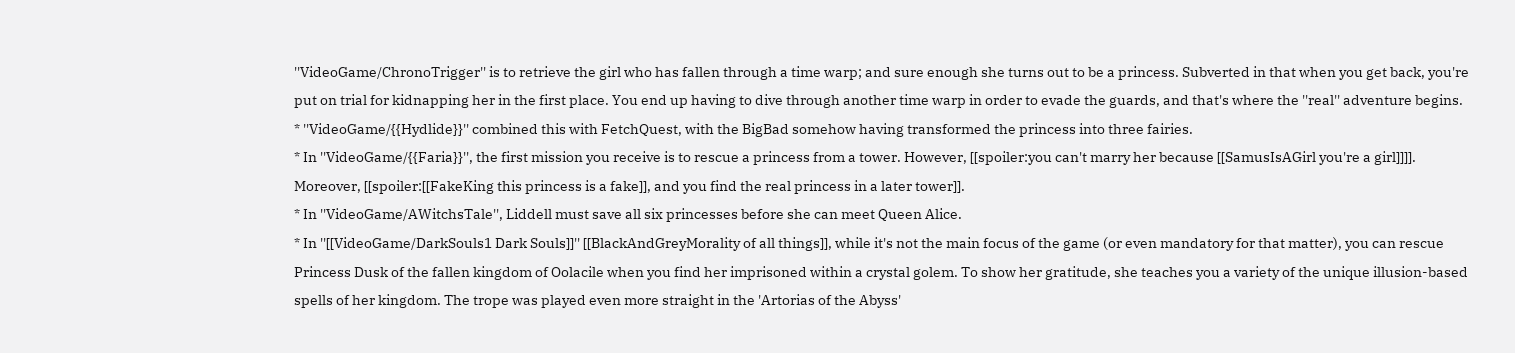''VideoGame/ChronoTrigger'' is to retrieve the girl who has fallen through a time warp; and sure enough she turns out to be a princess. Subverted in that when you get back, you're put on trial for kidnapping her in the first place. You end up having to dive through another time warp in order to evade the guards, and that's where the ''real'' adventure begins.
* ''VideoGame/{{Hydlide}}'' combined this with FetchQuest, with the BigBad somehow having transformed the princess into three fairies.
* In ''VideoGame/{{Faria}}'', the first mission you receive is to rescue a princess from a tower. However, [[spoiler:you can't marry her because [[SamusIsAGirl you're a girl]]]]. Moreover, [[spoiler:[[FakeKing this princess is a fake]], and you find the real princess in a later tower]].
* In ''VideoGame/AWitchsTale'', Liddell must save all six princesses before she can meet Queen Alice.
* In ''[[VideoGame/DarkSouls1 Dark Souls]]'' [[BlackAndGreyMorality of all things]], while it's not the main focus of the game (or even mandatory for that matter), you can rescue Princess Dusk of the fallen kingdom of Oolacile when you find her imprisoned within a crystal golem. To show her gratitude, she teaches you a variety of the unique illusion-based spells of her kingdom. The trope was played even more straight in the 'Artorias of the Abyss'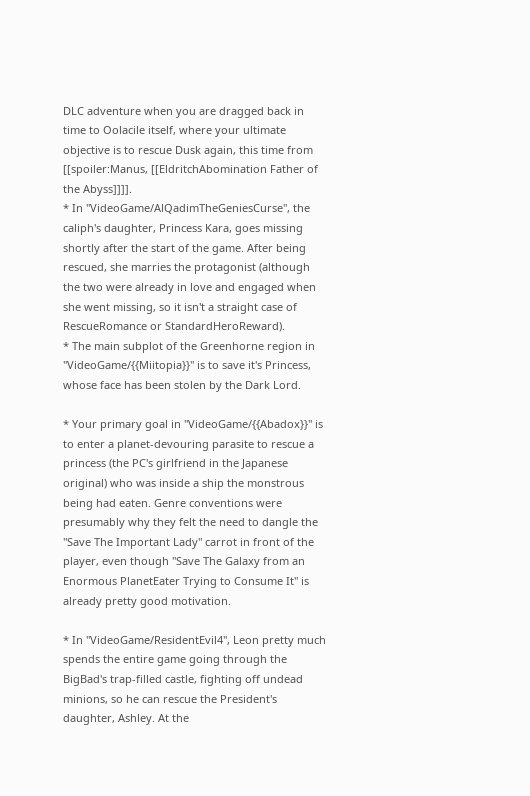DLC adventure when you are dragged back in time to Oolacile itself, where your ultimate objective is to rescue Dusk again, this time from [[spoiler:Manus, [[EldritchAbomination Father of the Abyss]]]].
* In ''VideoGame/AlQadimTheGeniesCurse'', the caliph's daughter, Princess Kara, goes missing shortly after the start of the game. After being rescued, she marries the protagonist (although the two were already in love and engaged when she went missing, so it isn't a straight case of RescueRomance or StandardHeroReward).
* The main subplot of the Greenhorne region in ''VideoGame/{{Miitopia}}'' is to save it's Princess, whose face has been stolen by the Dark Lord.

* Your primary goal in ''VideoGame/{{Abadox}}'' is to enter a planet-devouring parasite to rescue a princess (the PC's girlfriend in the Japanese original) who was inside a ship the monstrous being had eaten. Genre conventions were presumably why they felt the need to dangle the "Save The Important Lady" carrot in front of the player, even though "Save The Galaxy from an Enormous PlanetEater Trying to Consume It" is already pretty good motivation.

* In ''VideoGame/ResidentEvil4'', Leon pretty much spends the entire game going through the BigBad's trap-filled castle, fighting off undead minions, so he can rescue the President's daughter, Ashley. At the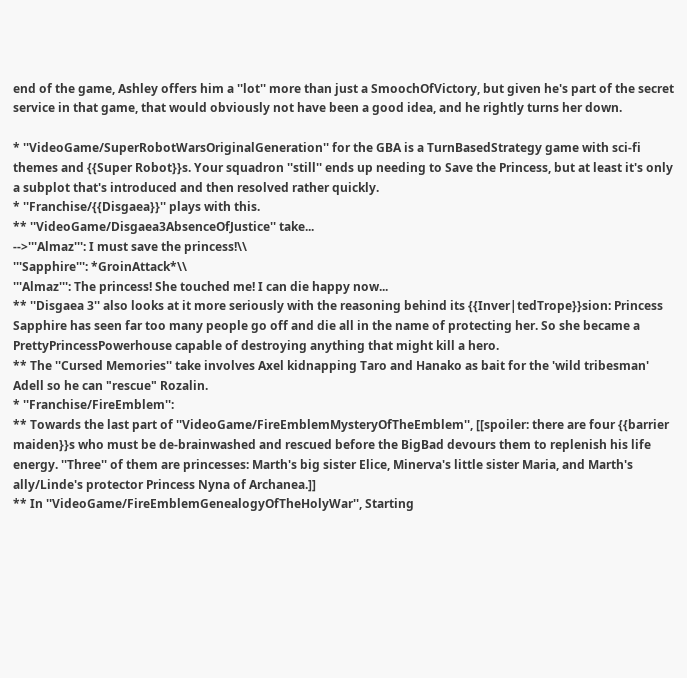end of the game, Ashley offers him a ''lot'' more than just a SmoochOfVictory, but given he's part of the secret service in that game, that would obviously not have been a good idea, and he rightly turns her down.

* ''VideoGame/SuperRobotWarsOriginalGeneration'' for the GBA is a TurnBasedStrategy game with sci-fi themes and {{Super Robot}}s. Your squadron ''still'' ends up needing to Save the Princess, but at least it's only a subplot that's introduced and then resolved rather quickly.
* ''Franchise/{{Disgaea}}'' plays with this.
** ''VideoGame/Disgaea3AbsenceOfJustice'' take...
-->'''Almaz''': I must save the princess!\\
'''Sapphire''': *GroinAttack*\\
'''Almaz''': The princess! She touched me! I can die happy now...
** ''Disgaea 3'' also looks at it more seriously with the reasoning behind its {{Inver|tedTrope}}sion: Princess Sapphire has seen far too many people go off and die all in the name of protecting her. So she became a PrettyPrincessPowerhouse capable of destroying anything that might kill a hero.
** The ''Cursed Memories'' take involves Axel kidnapping Taro and Hanako as bait for the 'wild tribesman' Adell so he can "rescue" Rozalin.
* ''Franchise/FireEmblem'':
** Towards the last part of ''VideoGame/FireEmblemMysteryOfTheEmblem'', [[spoiler: there are four {{barrier maiden}}s who must be de-brainwashed and rescued before the BigBad devours them to replenish his life energy. ''Three'' of them are princesses: Marth's big sister Elice, Minerva's little sister Maria, and Marth's ally/Linde's protector Princess Nyna of Archanea.]]
** In ''VideoGame/FireEmblemGenealogyOfTheHolyWar'', Starting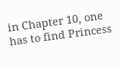in Chapter 10, one has to find Princess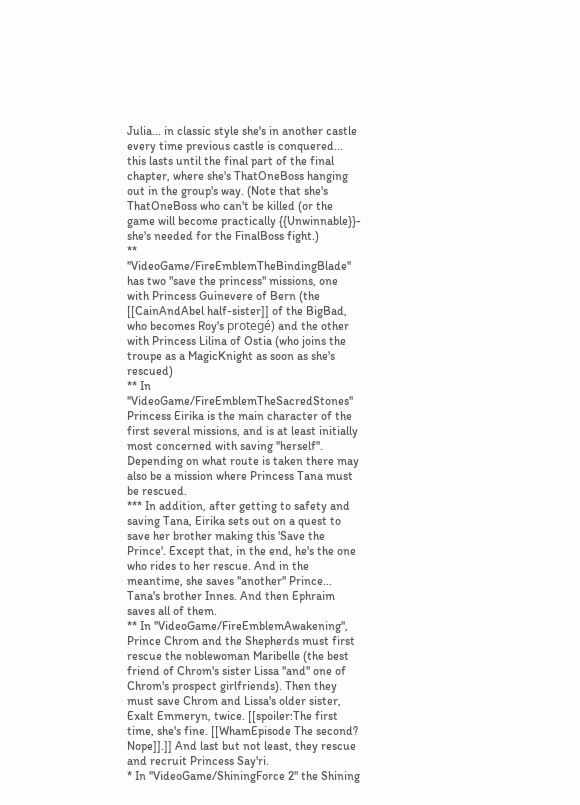Julia... in classic style she's in another castle every time previous castle is conquered... this lasts until the final part of the final chapter, where she's ThatOneBoss hanging out in the group's way. (Note that she's ThatOneBoss who can't be killed (or the game will become practically {{Unwinnable}}- she's needed for the FinalBoss fight.)
** ''VideoGame/FireEmblemTheBindingBlade'' has two "save the princess" missions, one with Princess Guinevere of Bern (the [[CainAndAbel half-sister]] of the BigBad, who becomes Roy's protegé) and the other with Princess Lilina of Ostia (who joins the troupe as a MagicKnight as soon as she's rescued)
** In ''VideoGame/FireEmblemTheSacredStones'' Princess Eirika is the main character of the first several missions, and is at least initially most concerned with saving ''herself''. Depending on what route is taken there may also be a mission where Princess Tana must be rescued.
*** In addition, after getting to safety and saving Tana, Eirika sets out on a quest to save her brother making this 'Save the Prince'. Except that, in the end, he's the one who rides to her rescue. And in the meantime, she saves ''another'' Prince... Tana's brother Innes. And then Ephraim saves all of them.
** In ''VideoGame/FireEmblemAwakening'', Prince Chrom and the Shepherds must first rescue the noblewoman Maribelle (the best friend of Chrom's sister Lissa ''and'' one of Chrom's prospect girlfriends). Then they must save Chrom and Lissa's older sister, Exalt Emmeryn, twice. [[spoiler:The first time, she's fine. [[WhamEpisode The second? Nope]].]] And last but not least, they rescue and recruit Princess Say'ri.
* In ''VideoGame/ShiningForce 2'' the Shining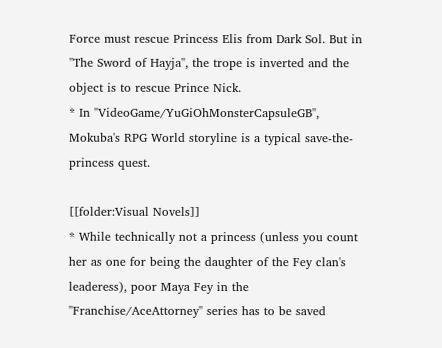Force must rescue Princess Elis from Dark Sol. But in ''The Sword of Hayja'', the trope is inverted and the object is to rescue Prince Nick.
* In ''VideoGame/YuGiOhMonsterCapsuleGB'', Mokuba's RPG World storyline is a typical save-the-princess quest.

[[folder:Visual Novels]]
* While technically not a princess (unless you count her as one for being the daughter of the Fey clan's leaderess), poor Maya Fey in the ''Franchise/AceAttorney'' series has to be saved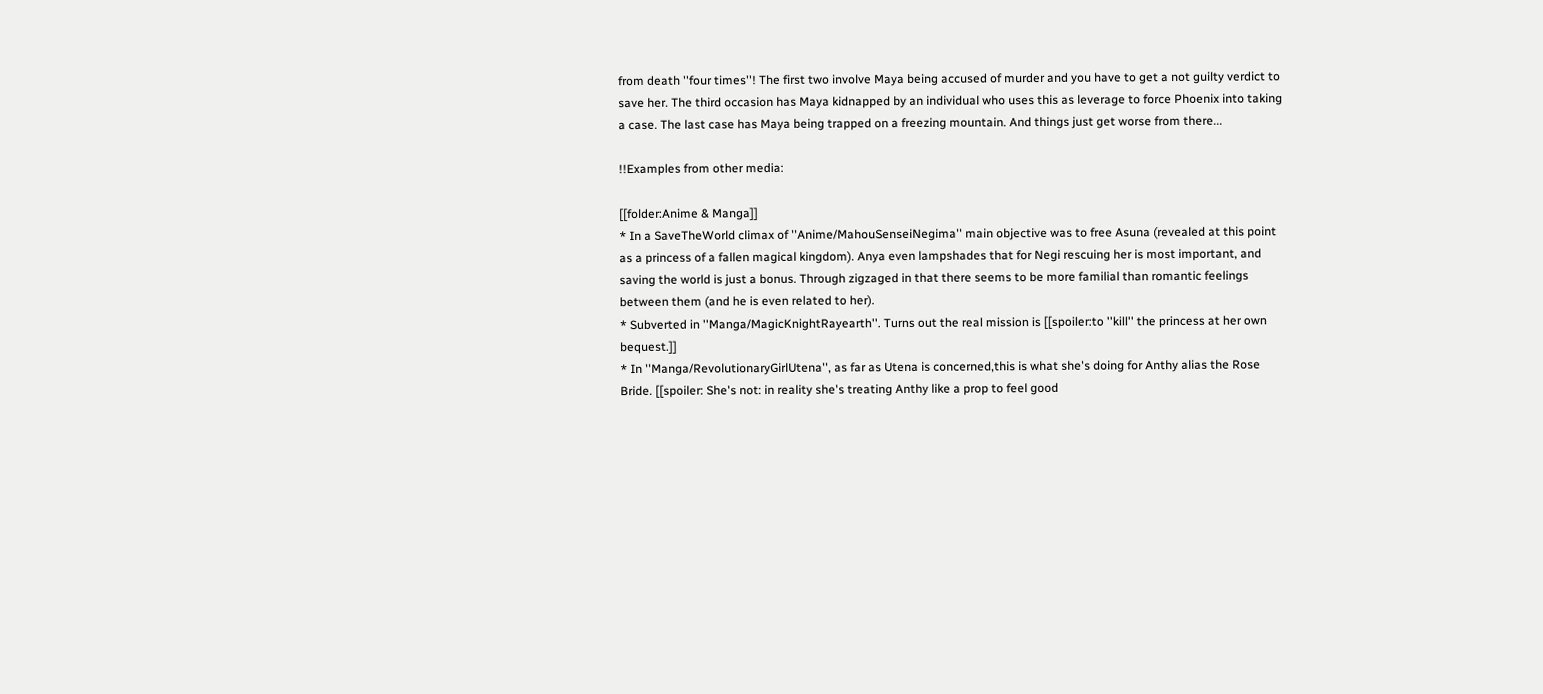from death ''four times''! The first two involve Maya being accused of murder and you have to get a not guilty verdict to save her. The third occasion has Maya kidnapped by an individual who uses this as leverage to force Phoenix into taking a case. The last case has Maya being trapped on a freezing mountain. And things just get worse from there...

!!Examples from other media:

[[folder:Anime & Manga]]
* In a SaveTheWorld climax of ''Anime/MahouSenseiNegima'' main objective was to free Asuna (revealed at this point as a princess of a fallen magical kingdom). Anya even lampshades that for Negi rescuing her is most important, and saving the world is just a bonus. Through zigzaged in that there seems to be more familial than romantic feelings between them (and he is even related to her).
* Subverted in ''Manga/MagicKnightRayearth''. Turns out the real mission is [[spoiler:to ''kill'' the princess at her own bequest.]]
* In ''Manga/RevolutionaryGirlUtena'', as far as Utena is concerned,this is what she's doing for Anthy alias the Rose Bride. [[spoiler: She's not: in reality she's treating Anthy like a prop to feel good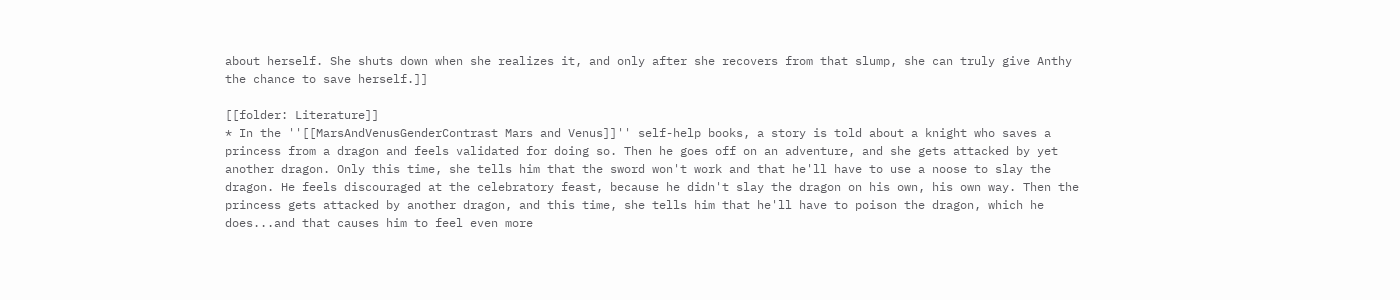about herself. She shuts down when she realizes it, and only after she recovers from that slump, she can truly give Anthy the chance to save herself.]]

[[folder: Literature]]
* In the ''[[MarsAndVenusGenderContrast Mars and Venus]]'' self-help books, a story is told about a knight who saves a princess from a dragon and feels validated for doing so. Then he goes off on an adventure, and she gets attacked by yet another dragon. Only this time, she tells him that the sword won't work and that he'll have to use a noose to slay the dragon. He feels discouraged at the celebratory feast, because he didn't slay the dragon on his own, his own way. Then the princess gets attacked by another dragon, and this time, she tells him that he'll have to poison the dragon, which he does...and that causes him to feel even more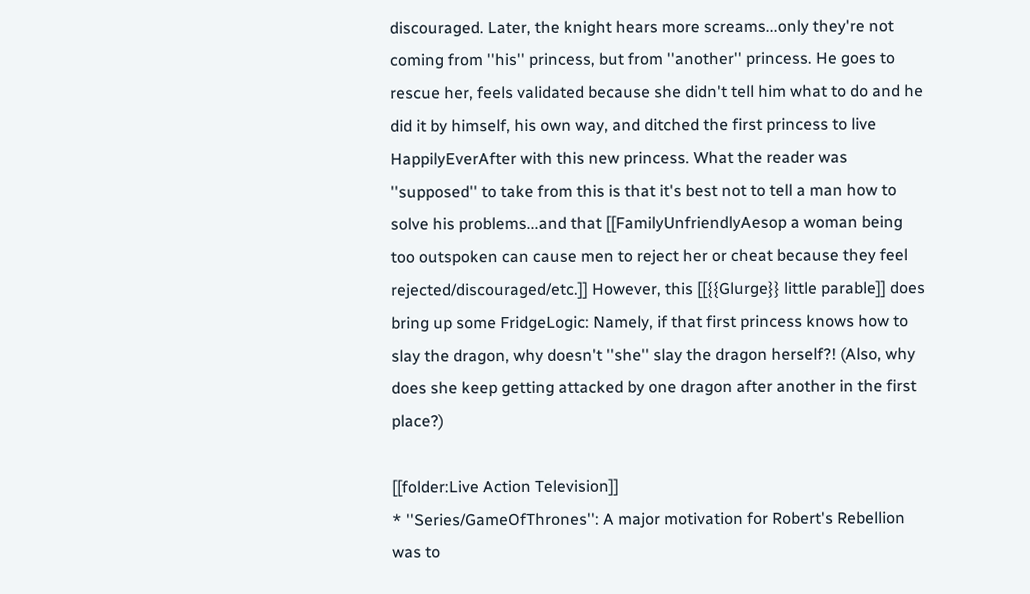discouraged. Later, the knight hears more screams...only they're not coming from ''his'' princess, but from ''another'' princess. He goes to rescue her, feels validated because she didn't tell him what to do and he did it by himself, his own way, and ditched the first princess to live HappilyEverAfter with this new princess. What the reader was ''supposed'' to take from this is that it's best not to tell a man how to solve his problems...and that [[FamilyUnfriendlyAesop a woman being too outspoken can cause men to reject her or cheat because they feel rejected/discouraged/etc.]] However, this [[{{Glurge}} little parable]] does bring up some FridgeLogic: Namely, if that first princess knows how to slay the dragon, why doesn't ''she'' slay the dragon herself?! (Also, why does she keep getting attacked by one dragon after another in the first place?)

[[folder:Live Action Television]]
* ''Series/GameOfThrones'': A major motivation for Robert's Rebellion was to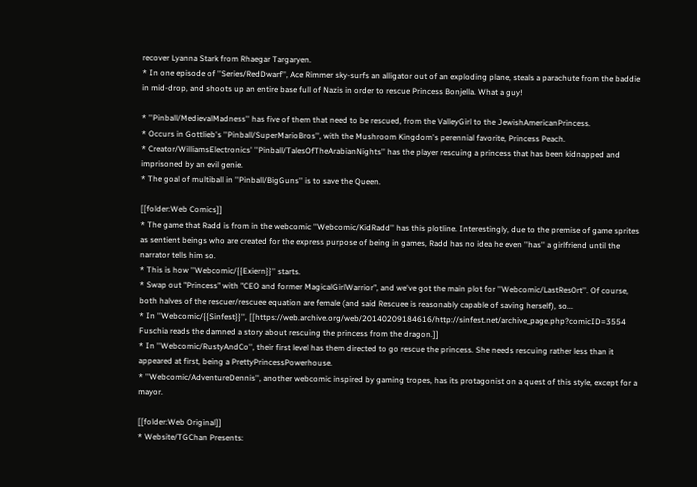recover Lyanna Stark from Rhaegar Targaryen.
* In one episode of ''Series/RedDwarf'', Ace Rimmer sky-surfs an alligator out of an exploding plane, steals a parachute from the baddie in mid-drop, and shoots up an entire base full of Nazis in order to rescue Princess Bonjella. What a guy!

* ''Pinball/MedievalMadness'' has five of them that need to be rescued, from the ValleyGirl to the JewishAmericanPrincess.
* Occurs in Gottlieb's ''Pinball/SuperMarioBros'', with the Mushroom Kingdom's perennial favorite, Princess Peach.
* Creator/WilliamsElectronics' ''Pinball/TalesOfTheArabianNights'' has the player rescuing a princess that has been kidnapped and imprisoned by an evil genie.
* The goal of multiball in ''Pinball/BigGuns'' is to save the Queen.

[[folder:Web Comics]]
* The game that Radd is from in the webcomic ''Webcomic/KidRadd'' has this plotline. Interestingly, due to the premise of game sprites as sentient beings who are created for the express purpose of being in games, Radd has no idea he even ''has'' a girlfriend until the narrator tells him so.
* This is how ''Webcomic/{{Exiern}}'' starts.
* Swap out "Princess" with "CEO and former MagicalGirlWarrior", and we've got the main plot for ''Webcomic/LastRes0rt''. Of course, both halves of the rescuer/rescuee equation are female (and said Rescuee is reasonably capable of saving herself), so...
* In ''Webcomic/{{Sinfest}}'', [[https://web.archive.org/web/20140209184616/http://sinfest.net/archive_page.php?comicID=3554 Fuschia reads the damned a story about rescuing the princess from the dragon.]]
* In ''Webcomic/RustyAndCo'', their first level has them directed to go rescue the princess. She needs rescuing rather less than it appeared at first, being a PrettyPrincessPowerhouse.
* ''Webcomic/AdventureDennis'', another webcomic inspired by gaming tropes, has its protagonist on a quest of this style, except for a mayor.

[[folder:Web Original]]
* Website/TGChan Presents: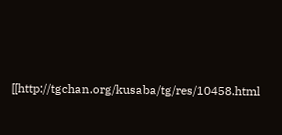[[http://tgchan.org/kusaba/tg/res/10458.html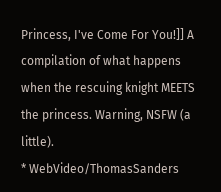Princess, I've Come For You!]] A compilation of what happens when the rescuing knight MEETS the princess. Warning, NSFW (a little).
* WebVideo/ThomasSanders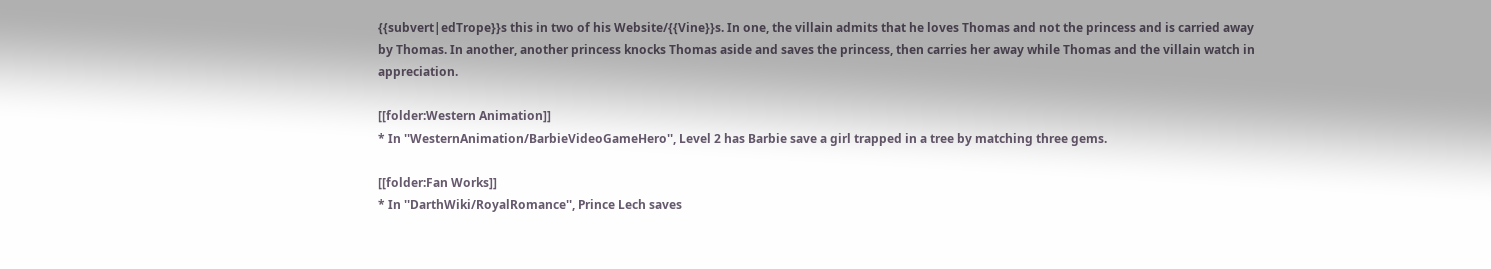{{subvert|edTrope}}s this in two of his Website/{{Vine}}s. In one, the villain admits that he loves Thomas and not the princess and is carried away by Thomas. In another, another princess knocks Thomas aside and saves the princess, then carries her away while Thomas and the villain watch in appreciation.

[[folder:Western Animation]]
* In ''WesternAnimation/BarbieVideoGameHero'', Level 2 has Barbie save a girl trapped in a tree by matching three gems.

[[folder:Fan Works]]
* In ''DarthWiki/RoyalRomance'', Prince Lech saves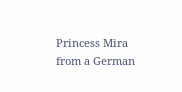Princess Mira from a German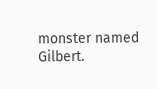monster named Gilbert.